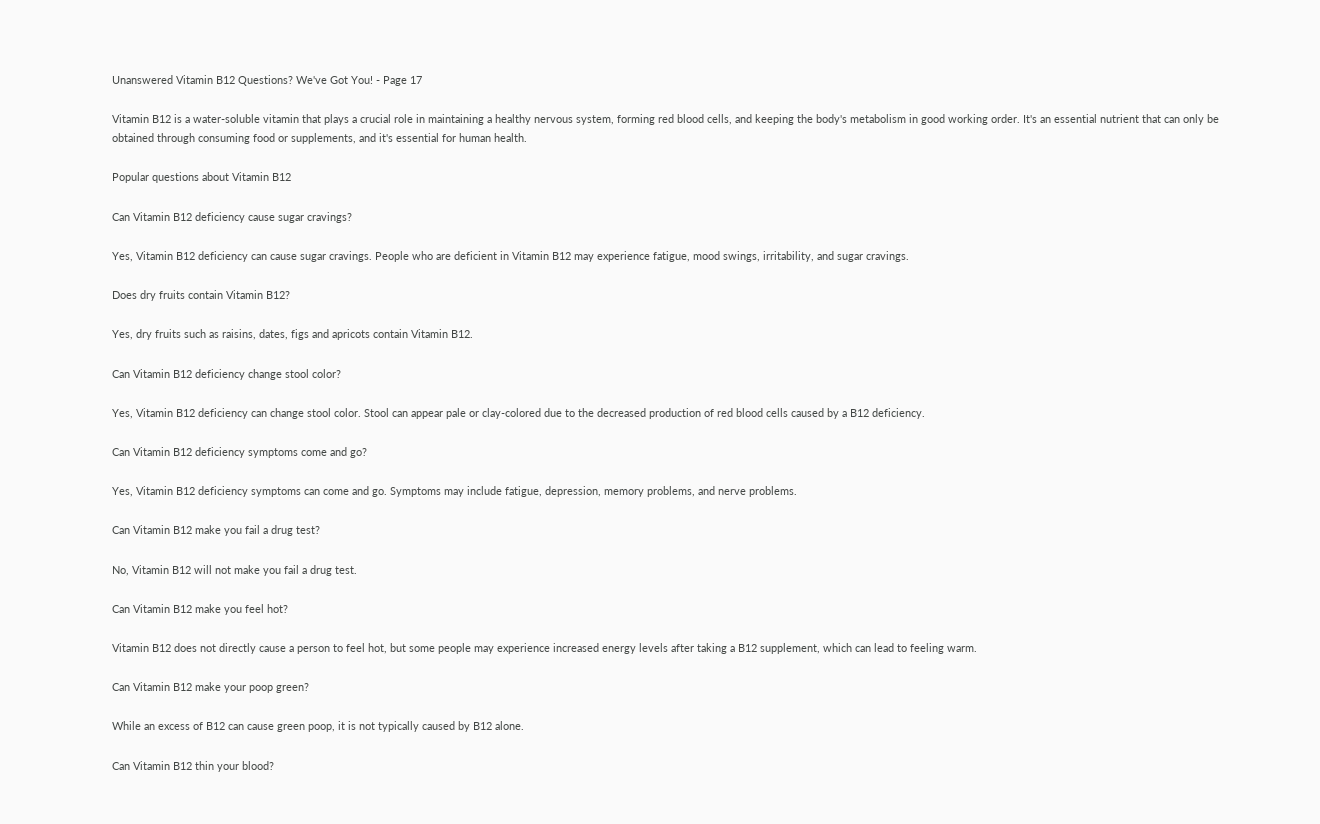Unanswered Vitamin B12 Questions? We've Got You! - Page 17

Vitamin B12 is a water-soluble vitamin that plays a crucial role in maintaining a healthy nervous system, forming red blood cells, and keeping the body's metabolism in good working order. It's an essential nutrient that can only be obtained through consuming food or supplements, and it's essential for human health.

Popular questions about Vitamin B12

Can Vitamin B12 deficiency cause sugar cravings?

Yes, Vitamin B12 deficiency can cause sugar cravings. People who are deficient in Vitamin B12 may experience fatigue, mood swings, irritability, and sugar cravings.

Does dry fruits contain Vitamin B12?

Yes, dry fruits such as raisins, dates, figs and apricots contain Vitamin B12.

Can Vitamin B12 deficiency change stool color?

Yes, Vitamin B12 deficiency can change stool color. Stool can appear pale or clay-colored due to the decreased production of red blood cells caused by a B12 deficiency.

Can Vitamin B12 deficiency symptoms come and go?

Yes, Vitamin B12 deficiency symptoms can come and go. Symptoms may include fatigue, depression, memory problems, and nerve problems.

Can Vitamin B12 make you fail a drug test?

No, Vitamin B12 will not make you fail a drug test.

Can Vitamin B12 make you feel hot?

Vitamin B12 does not directly cause a person to feel hot, but some people may experience increased energy levels after taking a B12 supplement, which can lead to feeling warm.

Can Vitamin B12 make your poop green?

While an excess of B12 can cause green poop, it is not typically caused by B12 alone.

Can Vitamin B12 thin your blood?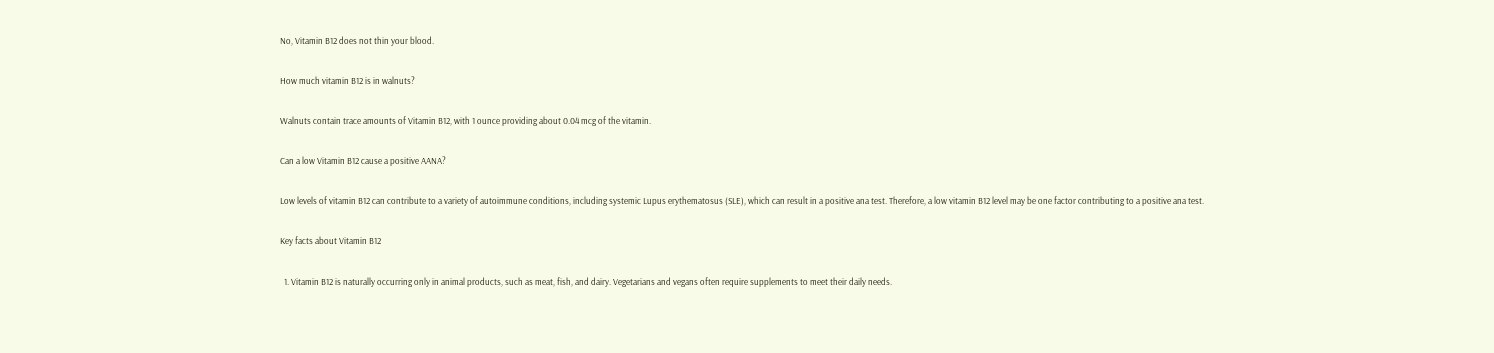No, Vitamin B12 does not thin your blood.

How much vitamin B12 is in walnuts?

Walnuts contain trace amounts of Vitamin B12, with 1 ounce providing about 0.04 mcg of the vitamin.

Can a low Vitamin B12 cause a positive AANA?

Low levels of vitamin B12 can contribute to a variety of autoimmune conditions, including systemic Lupus erythematosus (SLE), which can result in a positive ana test. Therefore, a low vitamin B12 level may be one factor contributing to a positive ana test.

Key facts about Vitamin B12

  1. Vitamin B12 is naturally occurring only in animal products, such as meat, fish, and dairy. Vegetarians and vegans often require supplements to meet their daily needs.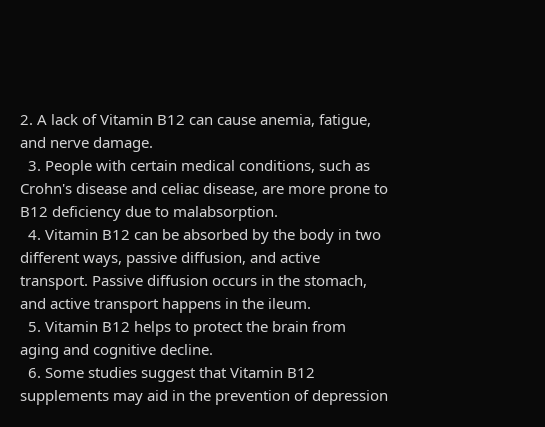2. A lack of Vitamin B12 can cause anemia, fatigue, and nerve damage.
  3. People with certain medical conditions, such as Crohn's disease and celiac disease, are more prone to B12 deficiency due to malabsorption.
  4. Vitamin B12 can be absorbed by the body in two different ways, passive diffusion, and active transport. Passive diffusion occurs in the stomach, and active transport happens in the ileum.
  5. Vitamin B12 helps to protect the brain from aging and cognitive decline.
  6. Some studies suggest that Vitamin B12 supplements may aid in the prevention of depression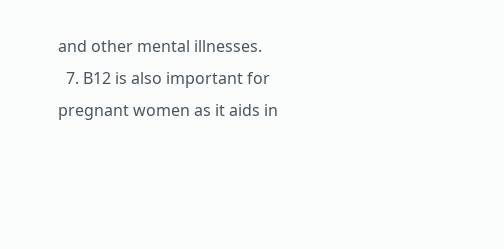and other mental illnesses.
  7. B12 is also important for pregnant women as it aids in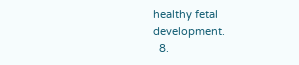healthy fetal development.
  8.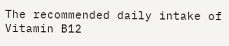The recommended daily intake of Vitamin B12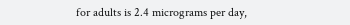for adults is 2.4 micrograms per day,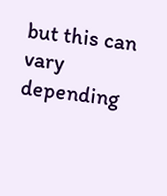but this can vary depending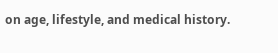on age, lifestyle, and medical history.